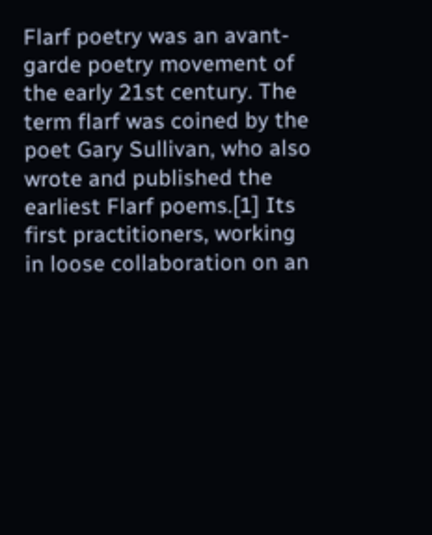Flarf poetry was an avant-garde poetry movement of the early 21st century. The term flarf was coined by the poet Gary Sullivan, who also wrote and published the earliest Flarf poems.[1] Its first practitioners, working in loose collaboration on an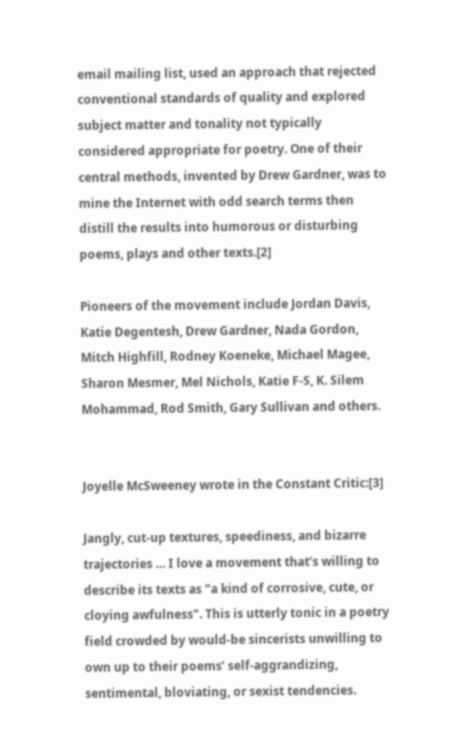email mailing list, used an approach that rejected conventional standards of quality and explored subject matter and tonality not typically considered appropriate for poetry. One of their central methods, invented by Drew Gardner, was to mine the Internet with odd search terms then distill the results into humorous or disturbing poems, plays and other texts.[2]

Pioneers of the movement include Jordan Davis, Katie Degentesh, Drew Gardner, Nada Gordon, Mitch Highfill, Rodney Koeneke, Michael Magee, Sharon Mesmer, Mel Nichols, Katie F-S, K. Silem Mohammad, Rod Smith, Gary Sullivan and others.


Joyelle McSweeney wrote in the Constant Critic:[3]

Jangly, cut-up textures, speediness, and bizarre trajectories … I love a movement that’s willing to describe its texts as "a kind of corrosive, cute, or cloying awfulness". This is utterly tonic in a poetry field crowded by would-be sincerists unwilling to own up to their poems’ self-aggrandizing, sentimental, bloviating, or sexist tendencies.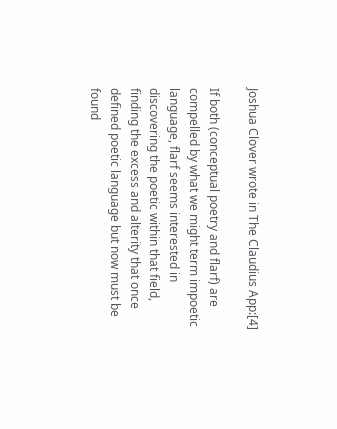Joshua Clover wrote in The Claudius App:[4]

If both (conceptual poetry and flarf) are compelled by what we might term impoetic language, flarf seems interested in discovering the poetic within that field, finding the excess and alterity that once defined poetic language but now must be found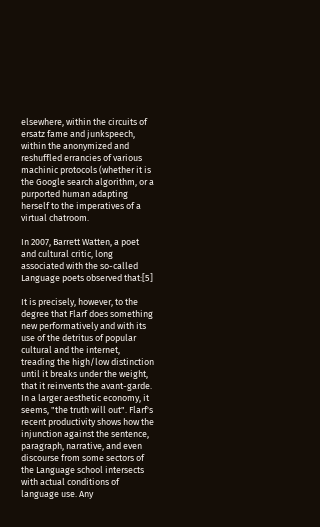elsewhere, within the circuits of ersatz fame and junkspeech, within the anonymized and reshuffled errancies of various machinic protocols (whether it is the Google search algorithm, or a purported human adapting herself to the imperatives of a virtual chatroom.

In 2007, Barrett Watten, a poet and cultural critic, long associated with the so-called Language poets observed that:[5]

It is precisely, however, to the degree that Flarf does something new performatively and with its use of the detritus of popular cultural and the internet, treading the high/low distinction until it breaks under the weight, that it reinvents the avant-garde. In a larger aesthetic economy, it seems, "the truth will out". Flarf's recent productivity shows how the injunction against the sentence, paragraph, narrative, and even discourse from some sectors of the Language school intersects with actual conditions of language use. Any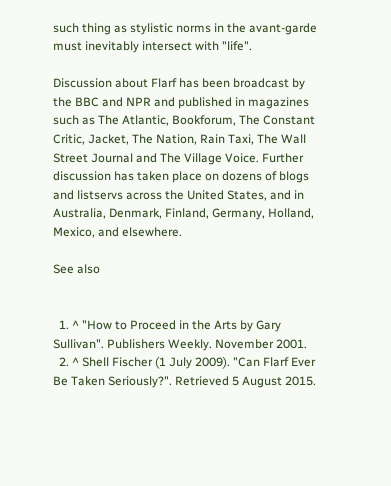such thing as stylistic norms in the avant-garde must inevitably intersect with "life".

Discussion about Flarf has been broadcast by the BBC and NPR and published in magazines such as The Atlantic, Bookforum, The Constant Critic, Jacket, The Nation, Rain Taxi, The Wall Street Journal and The Village Voice. Further discussion has taken place on dozens of blogs and listservs across the United States, and in Australia, Denmark, Finland, Germany, Holland, Mexico, and elsewhere.

See also


  1. ^ "How to Proceed in the Arts by Gary Sullivan". Publishers Weekly. November 2001.
  2. ^ Shell Fischer (1 July 2009). "Can Flarf Ever Be Taken Seriously?". Retrieved 5 August 2015.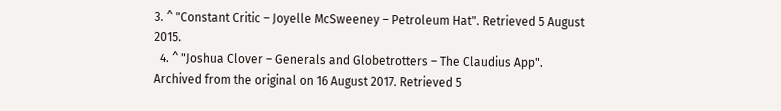3. ^ "Constant Critic – Joyelle McSweeney – Petroleum Hat". Retrieved 5 August 2015.
  4. ^ "Joshua Clover – Generals and Globetrotters – The Claudius App". Archived from the original on 16 August 2017. Retrieved 5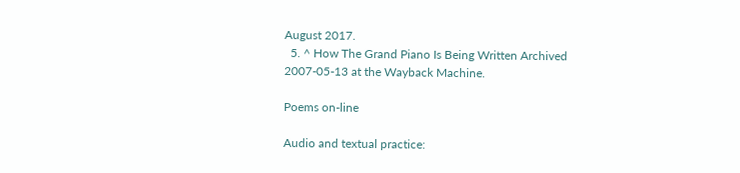August 2017.
  5. ^ How The Grand Piano Is Being Written Archived 2007-05-13 at the Wayback Machine.

Poems on-line

Audio and textual practice: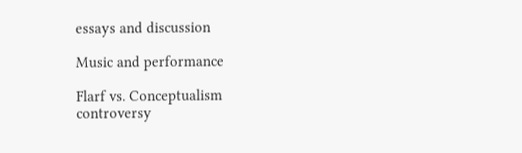essays and discussion

Music and performance

Flarf vs. Conceptualism controversy